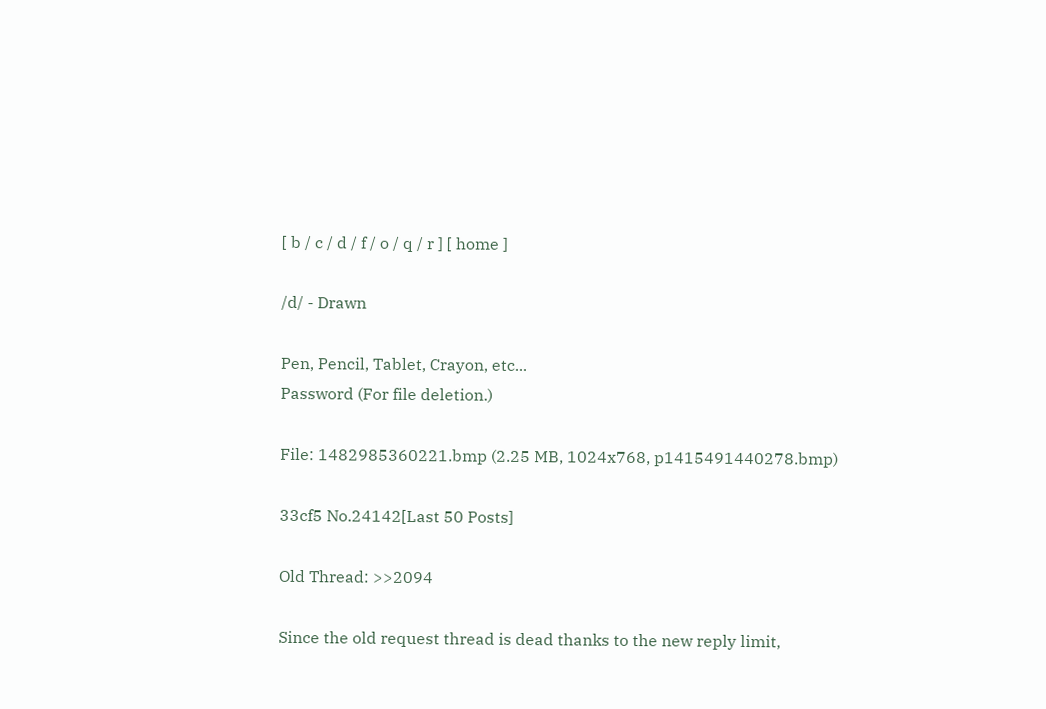[ b / c / d / f / o / q / r ] [ home ]

/d/ - Drawn

Pen, Pencil, Tablet, Crayon, etc...
Password (For file deletion.)

File: 1482985360221.bmp (2.25 MB, 1024x768, p1415491440278.bmp)

33cf5 No.24142[Last 50 Posts]

Old Thread: >>2094

Since the old request thread is dead thanks to the new reply limit,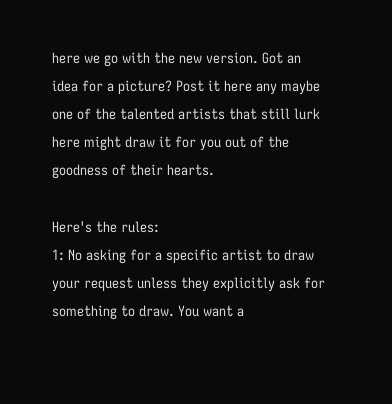here we go with the new version. Got an idea for a picture? Post it here any maybe one of the talented artists that still lurk here might draw it for you out of the goodness of their hearts.

Here's the rules:
1: No asking for a specific artist to draw your request unless they explicitly ask for something to draw. You want a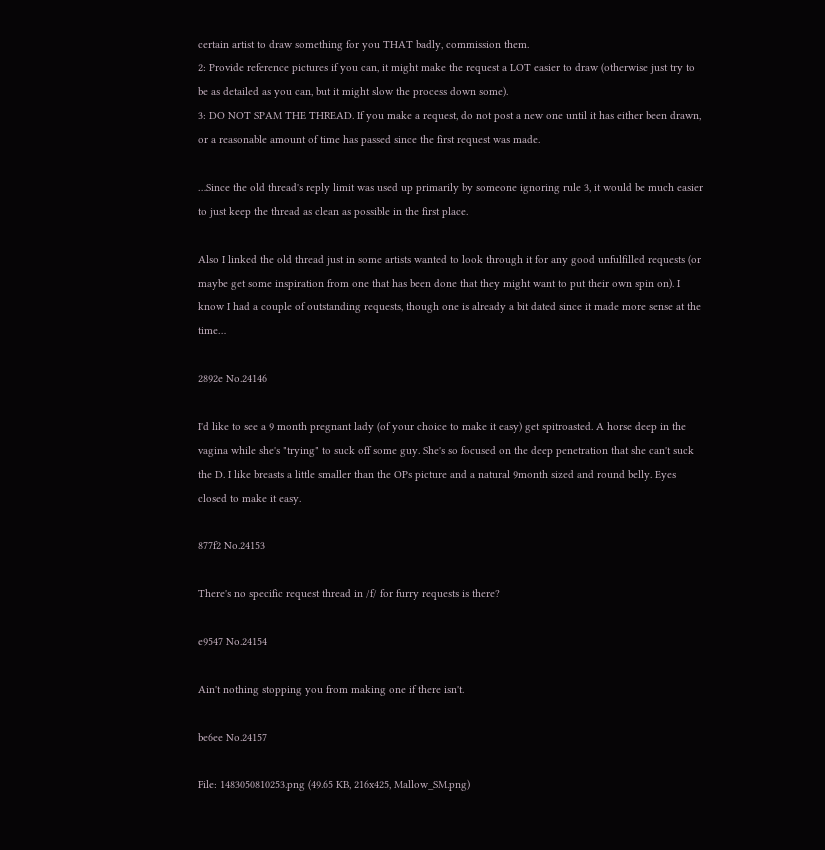certain artist to draw something for you THAT badly, commission them.
2: Provide reference pictures if you can, it might make the request a LOT easier to draw (otherwise just try to be as detailed as you can, but it might slow the process down some).
3: DO NOT SPAM THE THREAD. If you make a request, do not post a new one until it has either been drawn, or a reasonable amount of time has passed since the first request was made.

…Since the old thread's reply limit was used up primarily by someone ignoring rule 3, it would be much easier to just keep the thread as clean as possible in the first place.

Also I linked the old thread just in some artists wanted to look through it for any good unfulfilled requests (or maybe get some inspiration from one that has been done that they might want to put their own spin on). I know I had a couple of outstanding requests, though one is already a bit dated since it made more sense at the time…

2892e No.24146

I'd like to see a 9 month pregnant lady (of your choice to make it easy) get spitroasted. A horse deep in the vagina while she's "trying" to suck off some guy. She's so focused on the deep penetration that she can't suck the D. I like breasts a little smaller than the OPs picture and a natural 9month sized and round belly. Eyes closed to make it easy.

877f2 No.24153

There's no specific request thread in /f/ for furry requests is there?

e9547 No.24154

Ain't nothing stopping you from making one if there isn't.

be6ee No.24157

File: 1483050810253.png (49.65 KB, 216x425, Mallow_SM.png)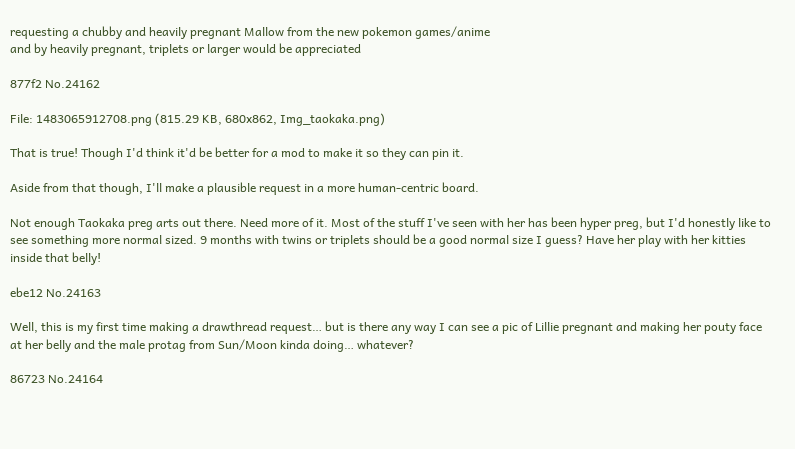requesting a chubby and heavily pregnant Mallow from the new pokemon games/anime
and by heavily pregnant, triplets or larger would be appreciated

877f2 No.24162

File: 1483065912708.png (815.29 KB, 680x862, Img_taokaka.png)

That is true! Though I'd think it'd be better for a mod to make it so they can pin it.

Aside from that though, I'll make a plausible request in a more human-centric board.

Not enough Taokaka preg arts out there. Need more of it. Most of the stuff I've seen with her has been hyper preg, but I'd honestly like to see something more normal sized. 9 months with twins or triplets should be a good normal size I guess? Have her play with her kitties inside that belly!

ebe12 No.24163

Well, this is my first time making a drawthread request… but is there any way I can see a pic of Lillie pregnant and making her pouty face at her belly and the male protag from Sun/Moon kinda doing… whatever?

86723 No.24164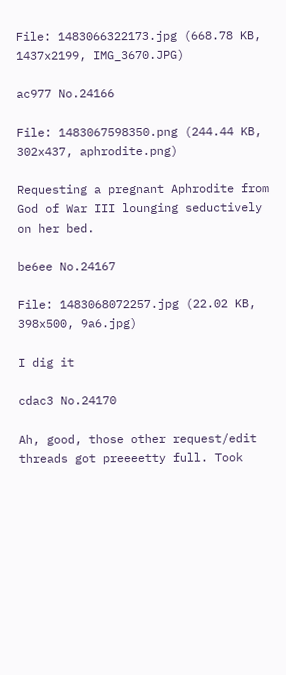File: 1483066322173.jpg (668.78 KB, 1437x2199, IMG_3670.JPG)

ac977 No.24166

File: 1483067598350.png (244.44 KB, 302x437, aphrodite.png)

Requesting a pregnant Aphrodite from God of War III lounging seductively on her bed.

be6ee No.24167

File: 1483068072257.jpg (22.02 KB, 398x500, 9a6.jpg)

I dig it

cdac3 No.24170

Ah, good, those other request/edit threads got preeeetty full. Took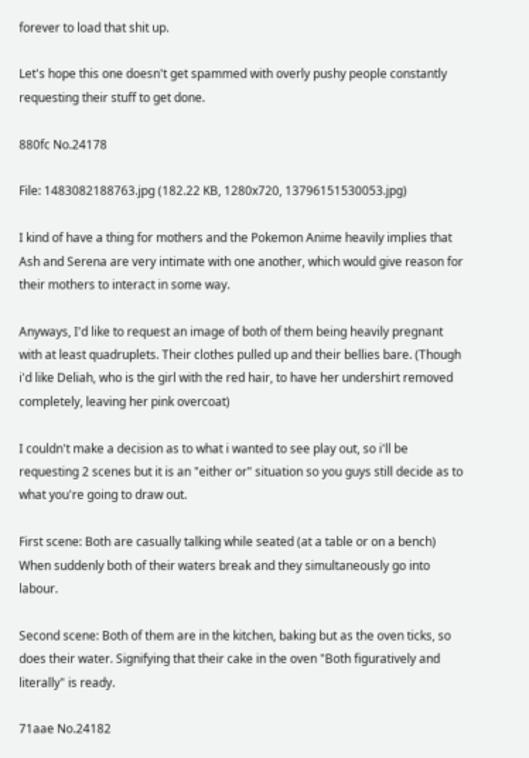forever to load that shit up.

Let's hope this one doesn't get spammed with overly pushy people constantly requesting their stuff to get done.

880fc No.24178

File: 1483082188763.jpg (182.22 KB, 1280x720, 13796151530053.jpg)

I kind of have a thing for mothers and the Pokemon Anime heavily implies that Ash and Serena are very intimate with one another, which would give reason for their mothers to interact in some way.

Anyways, I'd like to request an image of both of them being heavily pregnant with at least quadruplets. Their clothes pulled up and their bellies bare. (Though i'd like Deliah, who is the girl with the red hair, to have her undershirt removed completely, leaving her pink overcoat)

I couldn't make a decision as to what i wanted to see play out, so i'll be requesting 2 scenes but it is an "either or" situation so you guys still decide as to what you're going to draw out.

First scene: Both are casually talking while seated (at a table or on a bench) When suddenly both of their waters break and they simultaneously go into labour.

Second scene: Both of them are in the kitchen, baking but as the oven ticks, so does their water. Signifying that their cake in the oven "Both figuratively and literally" is ready.

71aae No.24182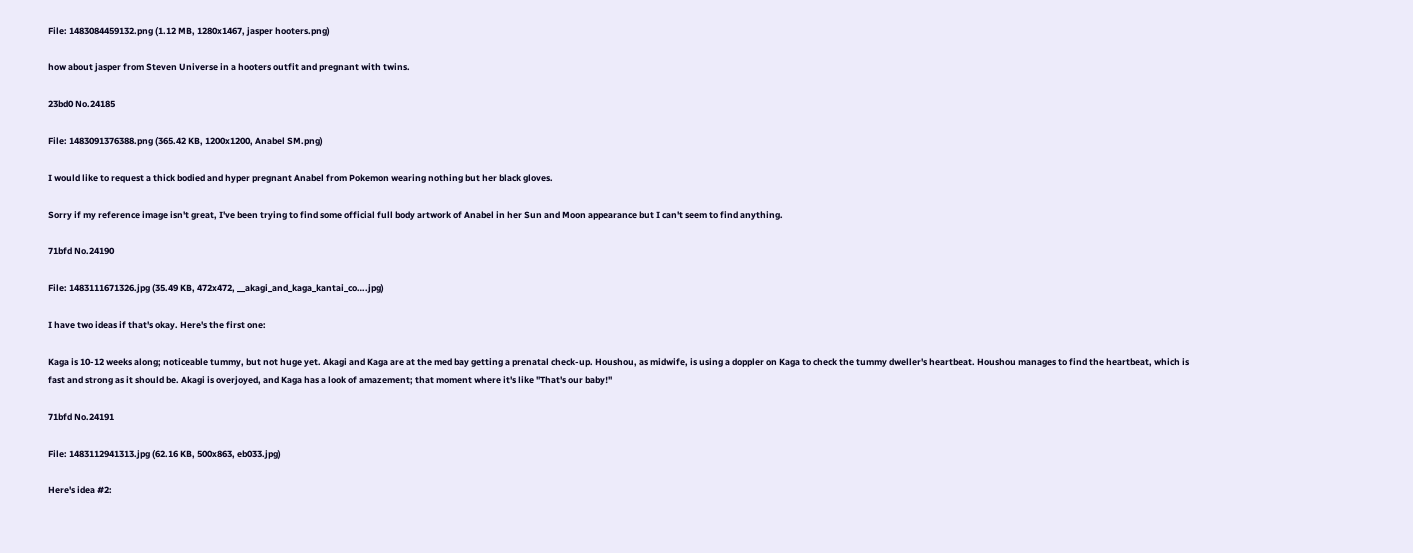File: 1483084459132.png (1.12 MB, 1280x1467, jasper hooters.png)

how about jasper from Steven Universe in a hooters outfit and pregnant with twins.

23bd0 No.24185

File: 1483091376388.png (365.42 KB, 1200x1200, Anabel SM.png)

I would like to request a thick bodied and hyper pregnant Anabel from Pokemon wearing nothing but her black gloves.

Sorry if my reference image isn't great, I've been trying to find some official full body artwork of Anabel in her Sun and Moon appearance but I can't seem to find anything.

71bfd No.24190

File: 1483111671326.jpg (35.49 KB, 472x472, __akagi_and_kaga_kantai_co….jpg)

I have two ideas if that's okay. Here's the first one:

Kaga is 10-12 weeks along; noticeable tummy, but not huge yet. Akagi and Kaga are at the med bay getting a prenatal check-up. Houshou, as midwife, is using a doppler on Kaga to check the tummy dweller's heartbeat. Houshou manages to find the heartbeat, which is fast and strong as it should be. Akagi is overjoyed, and Kaga has a look of amazement; that moment where it's like "That's our baby!"

71bfd No.24191

File: 1483112941313.jpg (62.16 KB, 500x863, eb033.jpg)

Here's idea #2: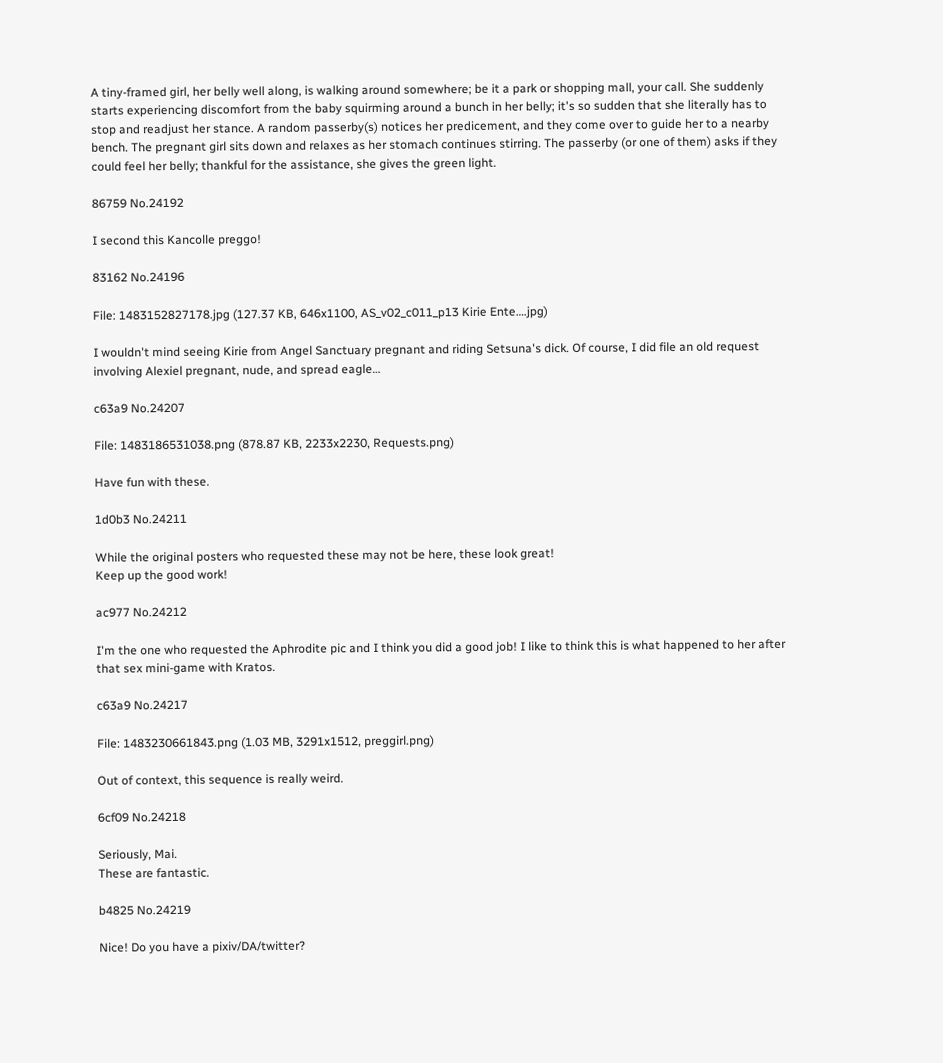A tiny-framed girl, her belly well along, is walking around somewhere; be it a park or shopping mall, your call. She suddenly starts experiencing discomfort from the baby squirming around a bunch in her belly; it's so sudden that she literally has to stop and readjust her stance. A random passerby(s) notices her predicement, and they come over to guide her to a nearby bench. The pregnant girl sits down and relaxes as her stomach continues stirring. The passerby (or one of them) asks if they could feel her belly; thankful for the assistance, she gives the green light.

86759 No.24192

I second this Kancolle preggo!

83162 No.24196

File: 1483152827178.jpg (127.37 KB, 646x1100, AS_v02_c011_p13 Kirie Ente….jpg)

I wouldn't mind seeing Kirie from Angel Sanctuary pregnant and riding Setsuna's dick. Of course, I did file an old request involving Alexiel pregnant, nude, and spread eagle…

c63a9 No.24207

File: 1483186531038.png (878.87 KB, 2233x2230, Requests.png)

Have fun with these.

1d0b3 No.24211

While the original posters who requested these may not be here, these look great!
Keep up the good work!

ac977 No.24212

I'm the one who requested the Aphrodite pic and I think you did a good job! I like to think this is what happened to her after that sex mini-game with Kratos.

c63a9 No.24217

File: 1483230661843.png (1.03 MB, 3291x1512, preggirl.png)

Out of context, this sequence is really weird.

6cf09 No.24218

Seriously, Mai.
These are fantastic.

b4825 No.24219

Nice! Do you have a pixiv/DA/twitter?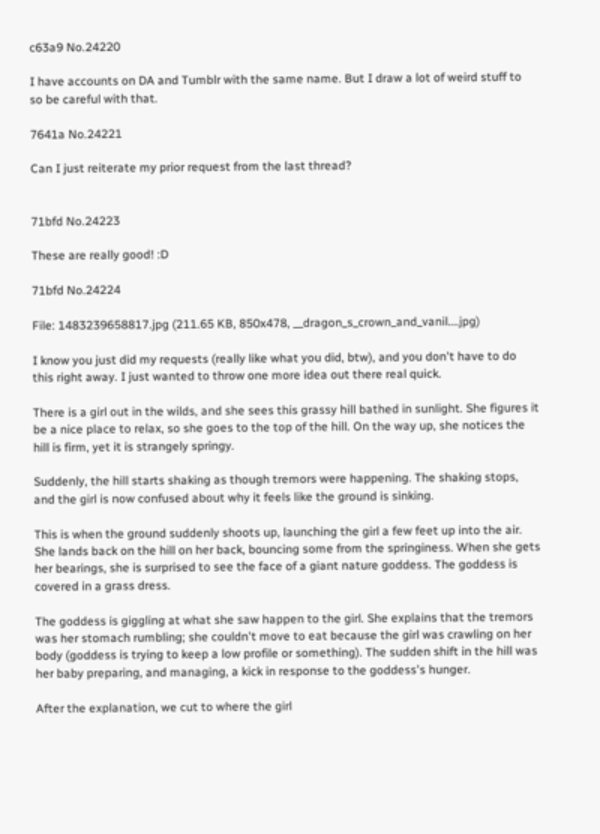c63a9 No.24220

I have accounts on DA and Tumblr with the same name. But I draw a lot of weird stuff to so be careful with that.

7641a No.24221

Can I just reiterate my prior request from the last thread?


71bfd No.24223

These are really good! :D

71bfd No.24224

File: 1483239658817.jpg (211.65 KB, 850x478, __dragon_s_crown_and_vanil….jpg)

I know you just did my requests (really like what you did, btw), and you don't have to do this right away. I just wanted to throw one more idea out there real quick.

There is a girl out in the wilds, and she sees this grassy hill bathed in sunlight. She figures it be a nice place to relax, so she goes to the top of the hill. On the way up, she notices the hill is firm, yet it is strangely springy.

Suddenly, the hill starts shaking as though tremors were happening. The shaking stops, and the girl is now confused about why it feels like the ground is sinking.

This is when the ground suddenly shoots up, launching the girl a few feet up into the air. She lands back on the hill on her back, bouncing some from the springiness. When she gets her bearings, she is surprised to see the face of a giant nature goddess. The goddess is covered in a grass dress.

The goddess is giggling at what she saw happen to the girl. She explains that the tremors was her stomach rumbling; she couldn't move to eat because the girl was crawling on her body (goddess is trying to keep a low profile or something). The sudden shift in the hill was her baby preparing, and managing, a kick in response to the goddess's hunger.

After the explanation, we cut to where the girl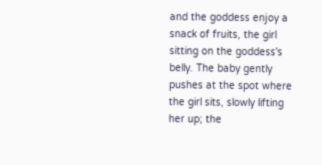and the goddess enjoy a snack of fruits, the girl sitting on the goddess's belly. The baby gently pushes at the spot where the girl sits, slowly lifting her up; the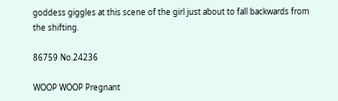goddess giggles at this scene of the girl just about to fall backwards from the shifting.

86759 No.24236

WOOP WOOP Pregnant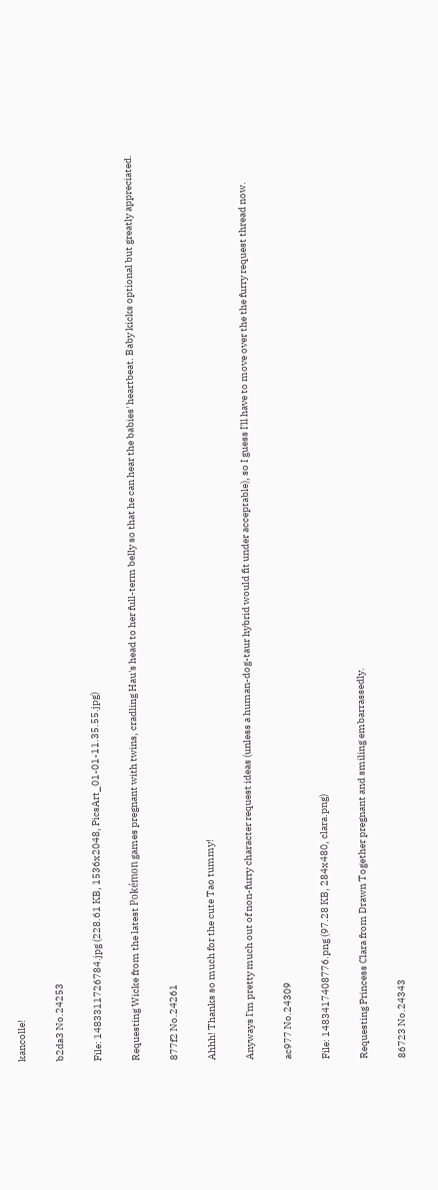kancolle!

b2da3 No.24253

File: 1483311726784.jpg (228.61 KB, 1536x2048, PicsArt_01-01-11.35.55.jpg)

Requesting Wicke from the latest Pokémon games pregnant with twins, cradling Hau's head to her full-term belly so that he can hear the babies' heartbeat. Baby kicks optional but greatly appreciated.

877f2 No.24261

Ahhh! Thanks so much for the cute Tao tummy!

Anyways I'm pretty much out of non-furry character request ideas (unless a human-dog-taur hybrid would fit under acceptable), so I guess I'll have to move over the the furry request thread now.

ac977 No.24309

File: 1483417408776.png (97.28 KB, 284x480, clara.png)

Requesting Princess Clara from Drawn Together pregnant and smiling embarrassedly.

86723 No.24343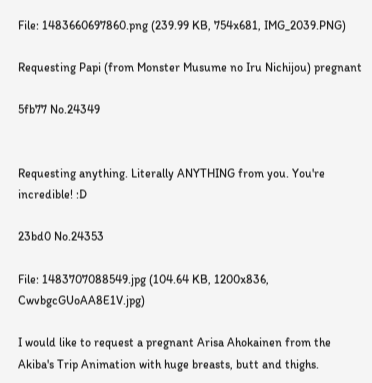File: 1483660697860.png (239.99 KB, 754x681, IMG_2039.PNG)

Requesting Papi (from Monster Musume no Iru Nichijou) pregnant

5fb77 No.24349


Requesting anything. Literally ANYTHING from you. You're incredible! :D

23bd0 No.24353

File: 1483707088549.jpg (104.64 KB, 1200x836, CwvbgcGUoAA8E1V.jpg)

I would like to request a pregnant Arisa Ahokainen from the Akiba's Trip Animation with huge breasts, butt and thighs.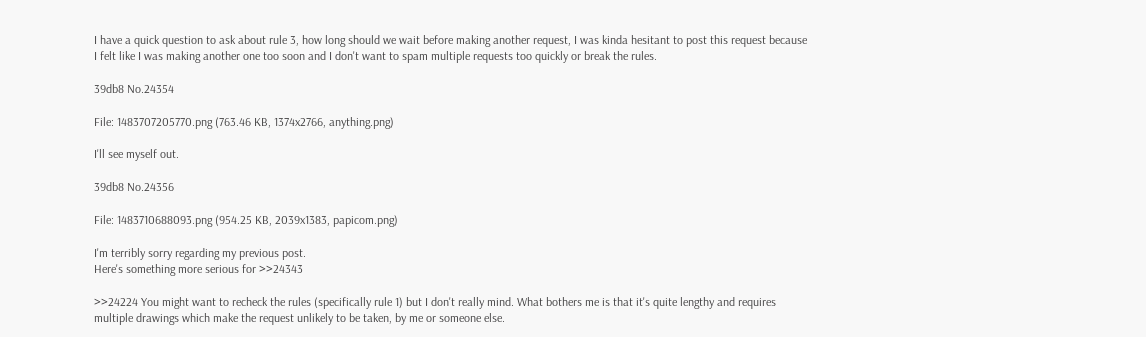I have a quick question to ask about rule 3, how long should we wait before making another request, I was kinda hesitant to post this request because I felt like I was making another one too soon and I don't want to spam multiple requests too quickly or break the rules.

39db8 No.24354

File: 1483707205770.png (763.46 KB, 1374x2766, anything.png)

I'll see myself out.

39db8 No.24356

File: 1483710688093.png (954.25 KB, 2039x1383, papicom.png)

I'm terribly sorry regarding my previous post.
Here's something more serious for >>24343

>>24224 You might want to recheck the rules (specifically rule 1) but I don't really mind. What bothers me is that it's quite lengthy and requires multiple drawings which make the request unlikely to be taken, by me or someone else.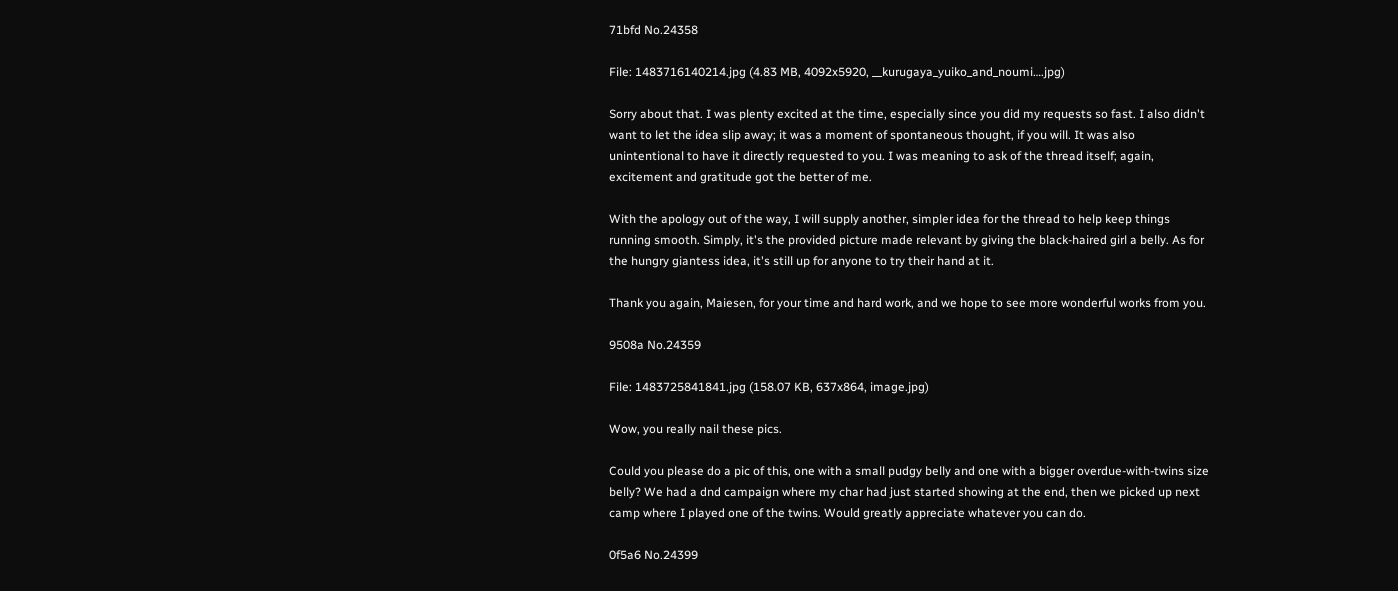71bfd No.24358

File: 1483716140214.jpg (4.83 MB, 4092x5920, __kurugaya_yuiko_and_noumi….jpg)

Sorry about that. I was plenty excited at the time, especially since you did my requests so fast. I also didn't want to let the idea slip away; it was a moment of spontaneous thought, if you will. It was also unintentional to have it directly requested to you. I was meaning to ask of the thread itself; again, excitement and gratitude got the better of me.

With the apology out of the way, I will supply another, simpler idea for the thread to help keep things running smooth. Simply, it's the provided picture made relevant by giving the black-haired girl a belly. As for the hungry giantess idea, it's still up for anyone to try their hand at it.

Thank you again, Maiesen, for your time and hard work, and we hope to see more wonderful works from you.

9508a No.24359

File: 1483725841841.jpg (158.07 KB, 637x864, image.jpg)

Wow, you really nail these pics.

Could you please do a pic of this, one with a small pudgy belly and one with a bigger overdue-with-twins size belly? We had a dnd campaign where my char had just started showing at the end, then we picked up next camp where I played one of the twins. Would greatly appreciate whatever you can do.

0f5a6 No.24399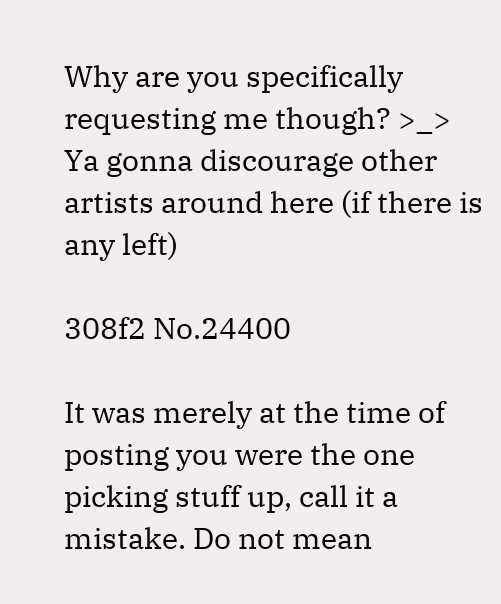Why are you specifically requesting me though? >_> Ya gonna discourage other artists around here (if there is any left)

308f2 No.24400

It was merely at the time of posting you were the one picking stuff up, call it a mistake. Do not mean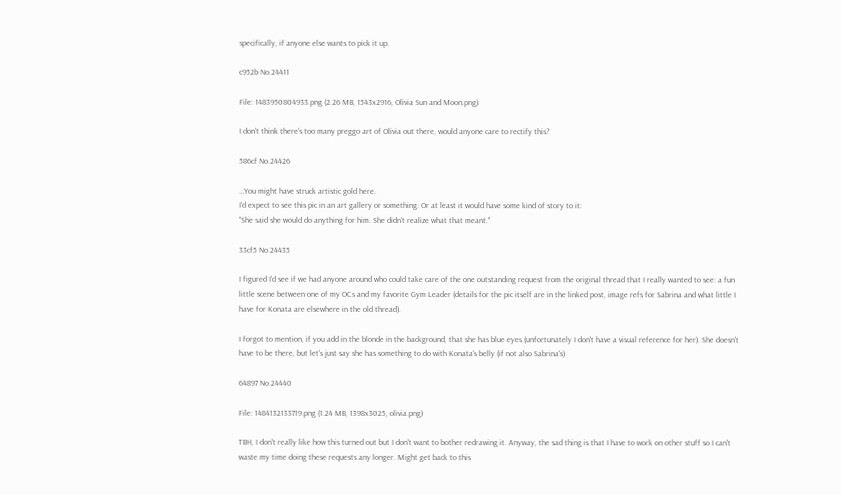specifically, if anyone else wants to pick it up.

c952b No.24411

File: 1483950804933.png (2.26 MB, 1543x2916, Olivia Sun and Moon.png)

I don't think there's too many preggo art of Olivia out there, would anyone care to rectify this?

586cf No.24426

…You might have struck artistic gold here.
I'd expect to see this pic in an art gallery or something. Or at least it would have some kind of story to it:
"She said she would do anything for him. She didn't realize what that meant."

33cf5 No.24435

I figured I'd see if we had anyone around who could take care of the one outstanding request from the original thread that I really wanted to see: a fun little scene between one of my OCs and my favorite Gym Leader (details for the pic itself are in the linked post, image refs for Sabrina and what little I have for Konata are elsewhere in the old thread).

I forgot to mention, if you add in the blonde in the background, that she has blue eyes (unfortunately I don't have a visual reference for her). She doesn't have to be there, but let's just say she has something to do with Konata's belly (if not also Sabrina's)

64897 No.24440

File: 1484132133719.png (1.24 MB, 1398x3025, olivia.png)

TBH, I don't really like how this turned out but I don't want to bother redrawing it. Anyway, the sad thing is that I have to work on other stuff so I can't waste my time doing these requests any longer. Might get back to this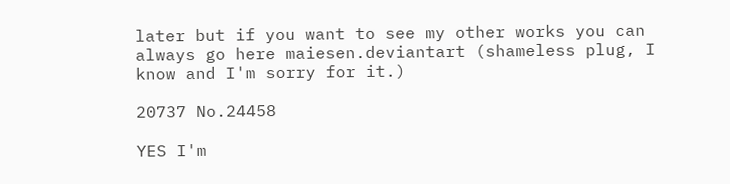later but if you want to see my other works you can always go here maiesen.deviantart (shameless plug, I know and I'm sorry for it.)

20737 No.24458

YES I'm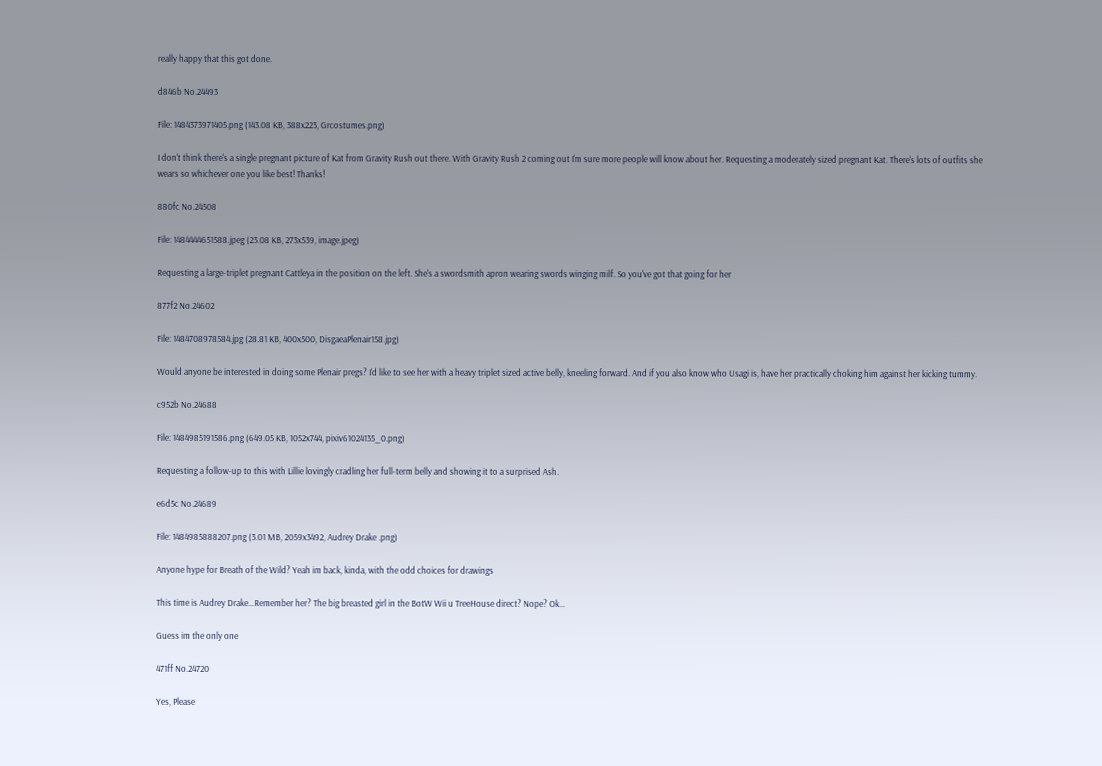really happy that this got done.

d846b No.24493

File: 1484373971405.png (143.08 KB, 388x223, Grcostumes.png)

I don't think there's a single pregnant picture of Kat from Gravity Rush out there. With Gravity Rush 2 coming out I'm sure more people will know about her. Requesting a moderately sized pregnant Kat. There's lots of outfits she wears so whichever one you like best! Thanks!

880fc No.24508

File: 1484444651588.jpeg (23.08 KB, 273x539, image.jpeg)

Requesting a large-triplet pregnant Cattleya in the position on the left. She's a swordsmith apron wearing swords winging milf. So you've got that going for her

877f2 No.24602

File: 1484708978584.jpg (28.81 KB, 400x500, DisgaeaPlenair158.jpg)

Would anyone be interested in doing some Plenair pregs? I'd like to see her with a heavy triplet sized active belly, kneeling forward. And if you also know who Usagi is, have her practically choking him against her kicking tummy.

c952b No.24688

File: 1484985191586.png (649.05 KB, 1052x744, pixiv61024135_0.png)

Requesting a follow-up to this with Lillie lovingly cradling her full-term belly and showing it to a surprised Ash.

e6d5c No.24689

File: 1484985888207.png (3.01 MB, 2059x3492, Audrey Drake .png)

Anyone hype for Breath of the Wild? Yeah im back, kinda, with the odd choices for drawings

This time is Audrey Drake…Remember her? The big breasted girl in the BotW Wii u TreeHouse direct? Nope? Ok…

Guess im the only one

471ff No.24720

Yes, Please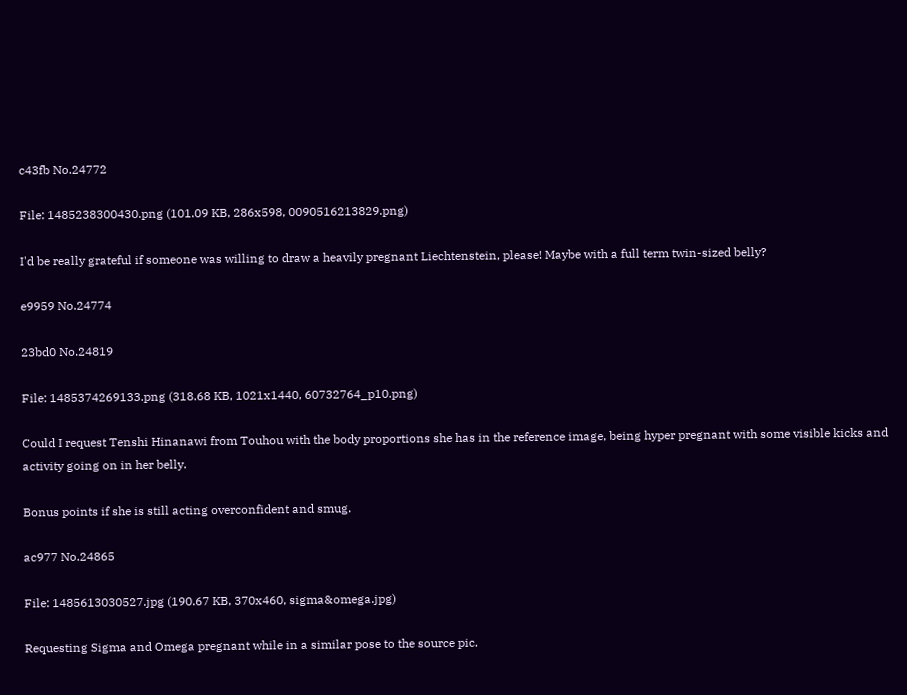c43fb No.24772

File: 1485238300430.png (101.09 KB, 286x598, 0090516213829.png)

I'd be really grateful if someone was willing to draw a heavily pregnant Liechtenstein, please! Maybe with a full term twin-sized belly?

e9959 No.24774

23bd0 No.24819

File: 1485374269133.png (318.68 KB, 1021x1440, 60732764_p10.png)

Could I request Tenshi Hinanawi from Touhou with the body proportions she has in the reference image, being hyper pregnant with some visible kicks and activity going on in her belly.

Bonus points if she is still acting overconfident and smug.

ac977 No.24865

File: 1485613030527.jpg (190.67 KB, 370x460, sigma&omega.jpg)

Requesting Sigma and Omega pregnant while in a similar pose to the source pic.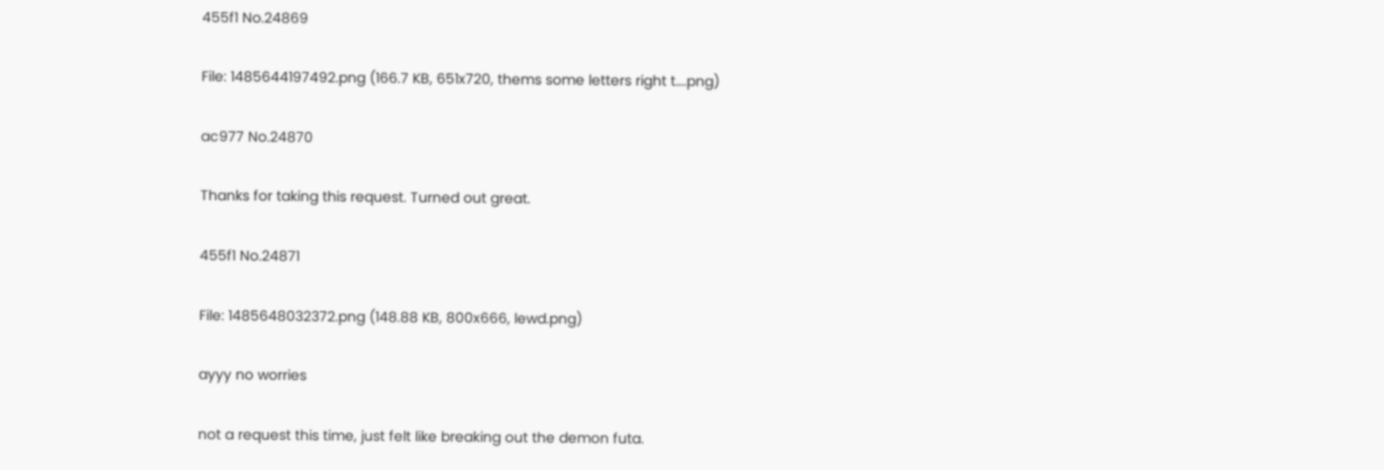455f1 No.24869

File: 1485644197492.png (166.7 KB, 651x720, thems some letters right t….png)

ac977 No.24870

Thanks for taking this request. Turned out great.

455f1 No.24871

File: 1485648032372.png (148.88 KB, 800x666, lewd.png)

ayyy no worries

not a request this time, just felt like breaking out the demon futa.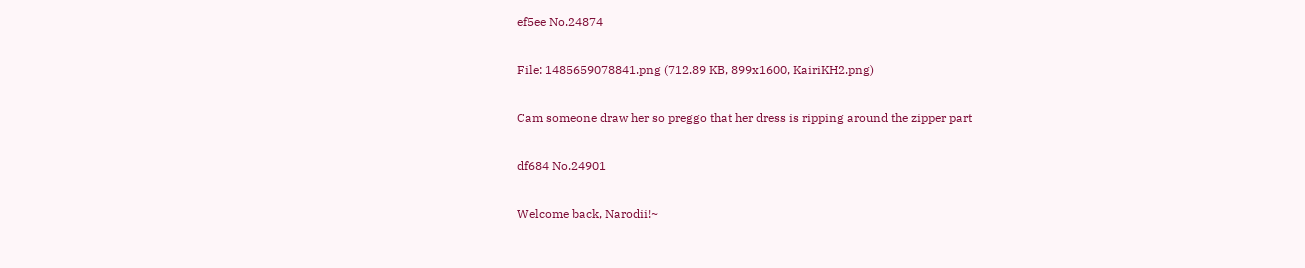ef5ee No.24874

File: 1485659078841.png (712.89 KB, 899x1600, KairiKH2.png)

Cam someone draw her so preggo that her dress is ripping around the zipper part

df684 No.24901

Welcome back, Narodii!~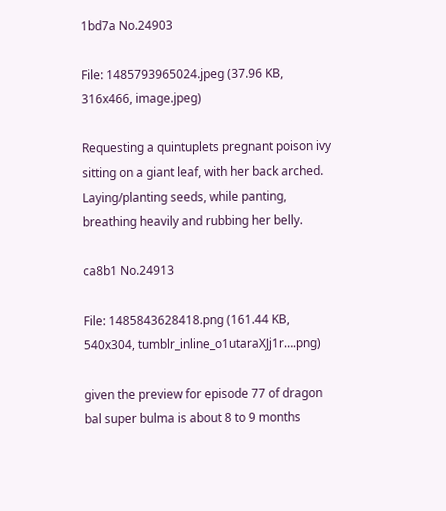1bd7a No.24903

File: 1485793965024.jpeg (37.96 KB, 316x466, image.jpeg)

Requesting a quintuplets pregnant poison ivy sitting on a giant leaf, with her back arched. Laying/planting seeds, while panting, breathing heavily and rubbing her belly.

ca8b1 No.24913

File: 1485843628418.png (161.44 KB, 540x304, tumblr_inline_o1utaraXJj1r….png)

given the preview for episode 77 of dragon bal super bulma is about 8 to 9 months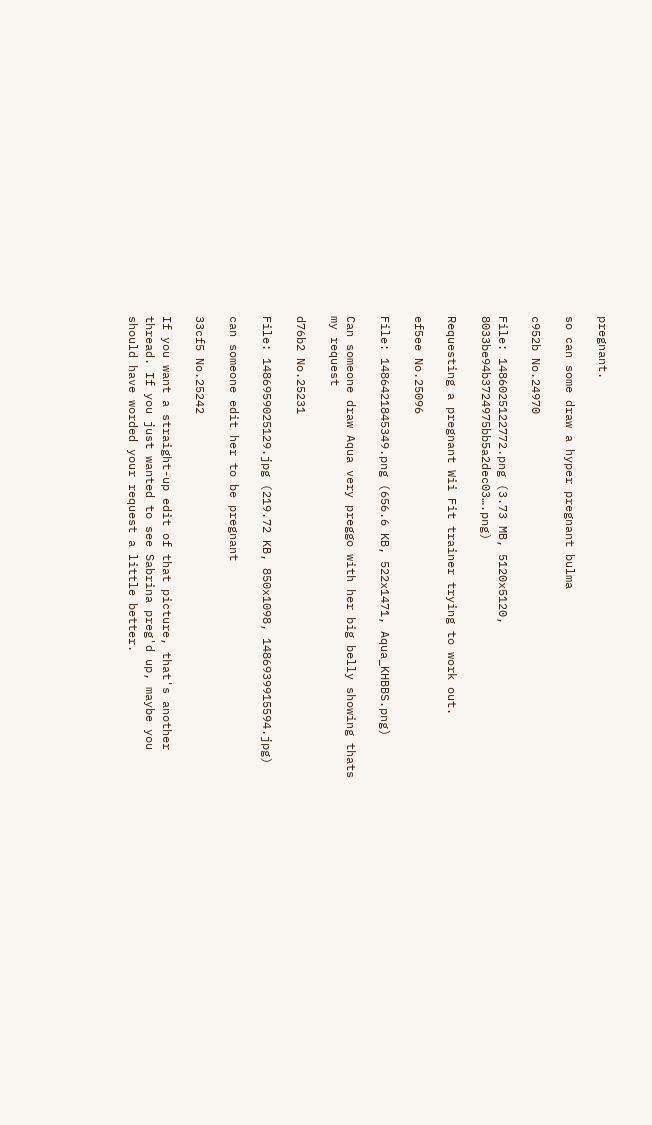pregnant.

so can some draw a hyper pregnant bulma

c952b No.24970

File: 1486025122772.png (3.73 MB, 5120x5120, 8033be94b3724975bb5a2dec03….png)

Requesting a pregnant Wii Fit trainer trying to work out.

ef5ee No.25096

File: 1486421845349.png (656.6 KB, 522x1471, Aqua_KHBBS.png)

Can someone draw Aqua very preggo with her big belly showing thats my request

d76b2 No.25231

File: 1486959025129.jpg (219.72 KB, 850x1098, 1486939915594.jpg)

can someone edit her to be pregnant

33cf5 No.25242

If you want a straight-up edit of that picture, that's another thread. If you just wanted to see Sabrina preg'd up, maybe you should have worded your request a little better.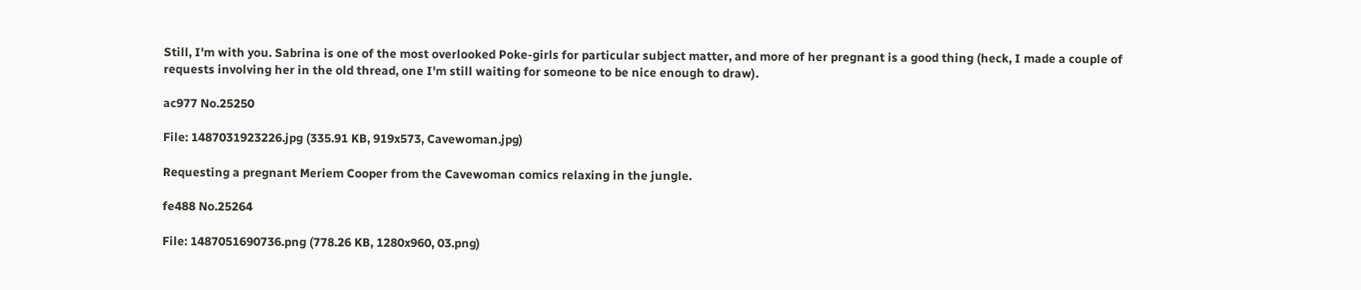Still, I'm with you. Sabrina is one of the most overlooked Poke-girls for particular subject matter, and more of her pregnant is a good thing (heck, I made a couple of requests involving her in the old thread, one I'm still waiting for someone to be nice enough to draw).

ac977 No.25250

File: 1487031923226.jpg (335.91 KB, 919x573, Cavewoman.jpg)

Requesting a pregnant Meriem Cooper from the Cavewoman comics relaxing in the jungle.

fe488 No.25264

File: 1487051690736.png (778.26 KB, 1280x960, 03.png)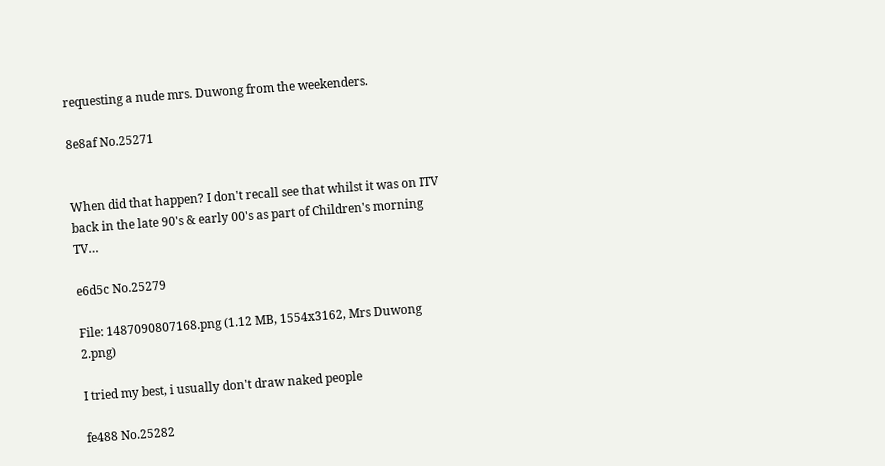requesting a nude mrs. Duwong from the weekenders.

8e8af No.25271


When did that happen? I don't recall see that whilst it was on ITV back in the late 90's & early 00's as part of Children's morning TV…

e6d5c No.25279

File: 1487090807168.png (1.12 MB, 1554x3162, Mrs Duwong 2.png)

I tried my best, i usually don't draw naked people

fe488 No.25282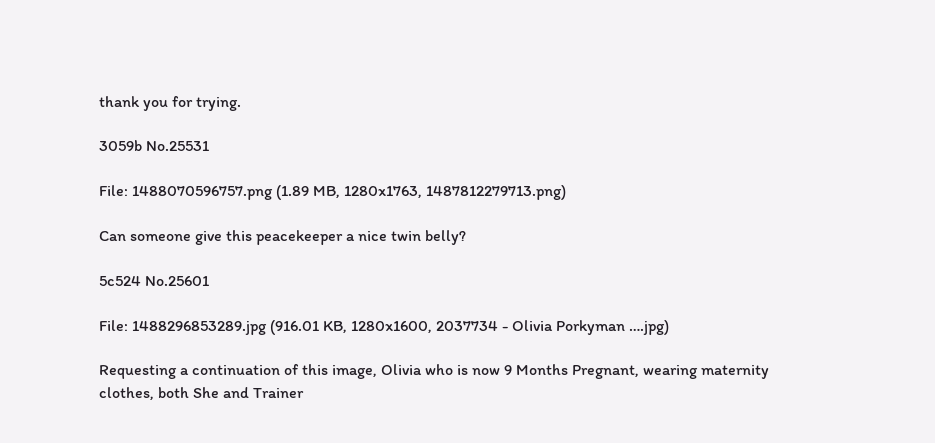thank you for trying.

3059b No.25531

File: 1488070596757.png (1.89 MB, 1280x1763, 1487812279713.png)

Can someone give this peacekeeper a nice twin belly?

5c524 No.25601

File: 1488296853289.jpg (916.01 KB, 1280x1600, 2037734 - Olivia Porkyman ….jpg)

Requesting a continuation of this image, Olivia who is now 9 Months Pregnant, wearing maternity clothes, both She and Trainer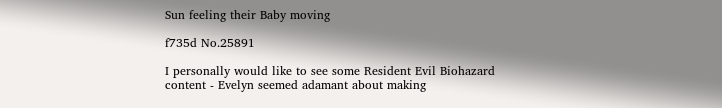Sun feeling their Baby moving

f735d No.25891

I personally would like to see some Resident Evil Biohazard content - Evelyn seemed adamant about making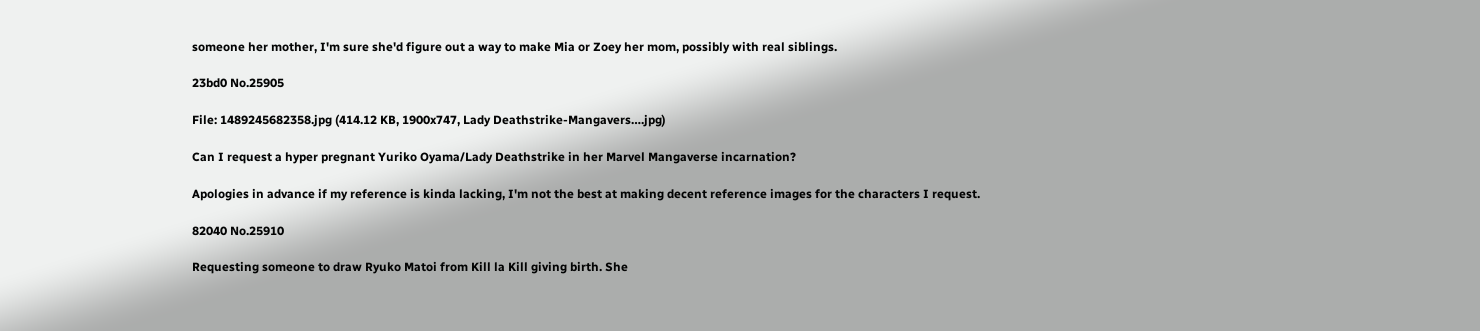someone her mother, I'm sure she'd figure out a way to make Mia or Zoey her mom, possibly with real siblings.

23bd0 No.25905

File: 1489245682358.jpg (414.12 KB, 1900x747, Lady Deathstrike-Mangavers….jpg)

Can I request a hyper pregnant Yuriko Oyama/Lady Deathstrike in her Marvel Mangaverse incarnation?

Apologies in advance if my reference is kinda lacking, I'm not the best at making decent reference images for the characters I request.

82040 No.25910

Requesting someone to draw Ryuko Matoi from Kill la Kill giving birth. She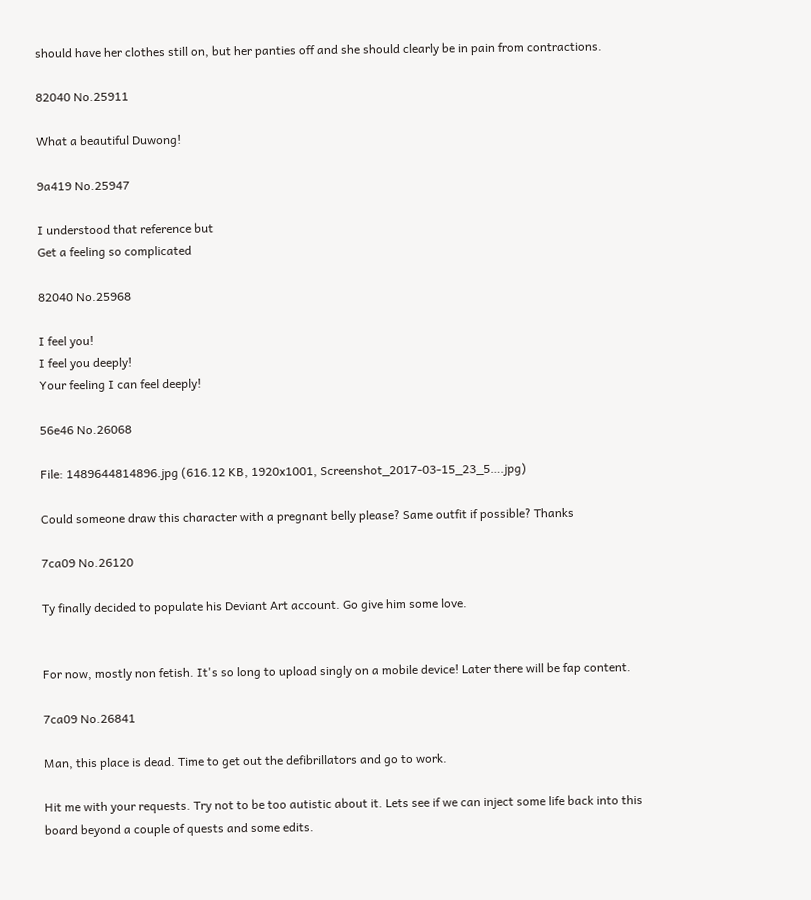should have her clothes still on, but her panties off and she should clearly be in pain from contractions.

82040 No.25911

What a beautiful Duwong!

9a419 No.25947

I understood that reference but
Get a feeling so complicated

82040 No.25968

I feel you!
I feel you deeply!
Your feeling I can feel deeply!

56e46 No.26068

File: 1489644814896.jpg (616.12 KB, 1920x1001, Screenshot_2017-03-15_23_5….jpg)

Could someone draw this character with a pregnant belly please? Same outfit if possible? Thanks

7ca09 No.26120

Ty finally decided to populate his Deviant Art account. Go give him some love.


For now, mostly non fetish. It's so long to upload singly on a mobile device! Later there will be fap content.

7ca09 No.26841

Man, this place is dead. Time to get out the defibrillators and go to work.

Hit me with your requests. Try not to be too autistic about it. Lets see if we can inject some life back into this board beyond a couple of quests and some edits.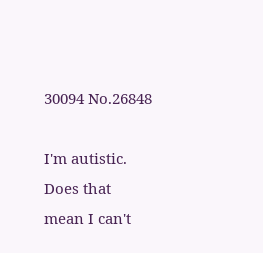30094 No.26848

I'm autistic. Does that mean I can't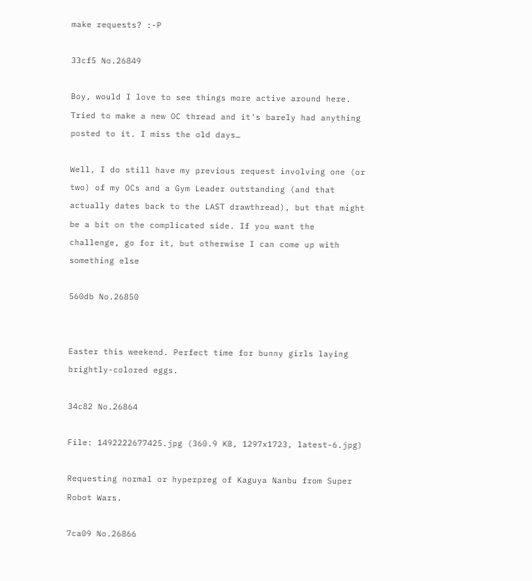make requests? :-P

33cf5 No.26849

Boy, would I love to see things more active around here. Tried to make a new OC thread and it's barely had anything posted to it. I miss the old days…

Well, I do still have my previous request involving one (or two) of my OCs and a Gym Leader outstanding (and that actually dates back to the LAST drawthread), but that might be a bit on the complicated side. If you want the challenge, go for it, but otherwise I can come up with something else

560db No.26850


Easter this weekend. Perfect time for bunny girls laying brightly-colored eggs.

34c82 No.26864

File: 1492222677425.jpg (360.9 KB, 1297x1723, latest-6.jpg)

Requesting normal or hyperpreg of Kaguya Nanbu from Super Robot Wars.

7ca09 No.26866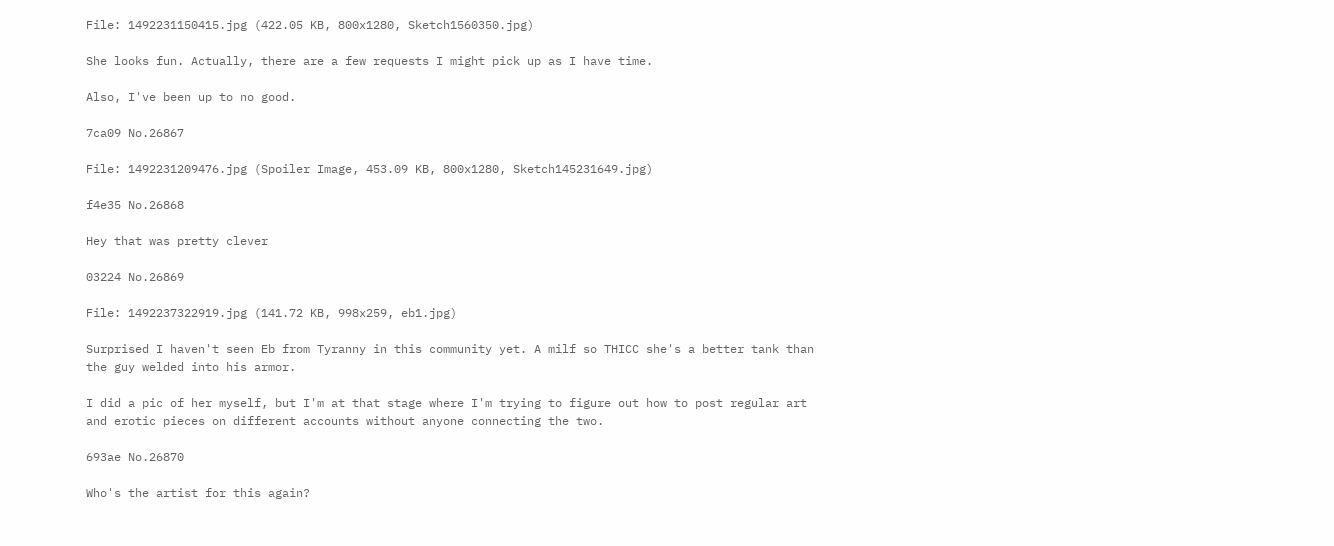File: 1492231150415.jpg (422.05 KB, 800x1280, Sketch1560350.jpg)

She looks fun. Actually, there are a few requests I might pick up as I have time.

Also, I've been up to no good.

7ca09 No.26867

File: 1492231209476.jpg (Spoiler Image, 453.09 KB, 800x1280, Sketch145231649.jpg)

f4e35 No.26868

Hey that was pretty clever

03224 No.26869

File: 1492237322919.jpg (141.72 KB, 998x259, eb1.jpg)

Surprised I haven't seen Eb from Tyranny in this community yet. A milf so THICC she's a better tank than the guy welded into his armor.

I did a pic of her myself, but I'm at that stage where I'm trying to figure out how to post regular art and erotic pieces on different accounts without anyone connecting the two.

693ae No.26870

Who's the artist for this again?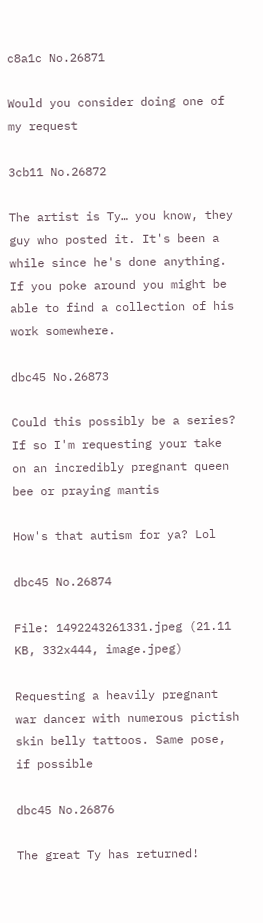c8a1c No.26871

Would you consider doing one of my request

3cb11 No.26872

The artist is Ty… you know, they guy who posted it. It's been a while since he's done anything. If you poke around you might be able to find a collection of his work somewhere.

dbc45 No.26873

Could this possibly be a series? If so I'm requesting your take on an incredibly pregnant queen bee or praying mantis

How's that autism for ya? Lol

dbc45 No.26874

File: 1492243261331.jpeg (21.11 KB, 332x444, image.jpeg)

Requesting a heavily pregnant war dancer with numerous pictish skin belly tattoos. Same pose, if possible

dbc45 No.26876

The great Ty has returned!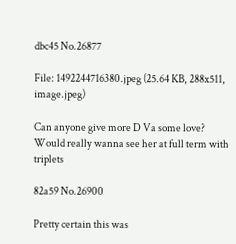dbc45 No.26877

File: 1492244716380.jpeg (25.64 KB, 288x511, image.jpeg)

Can anyone give more D Va some love? Would really wanna see her at full term with triplets

82a59 No.26900

Pretty certain this was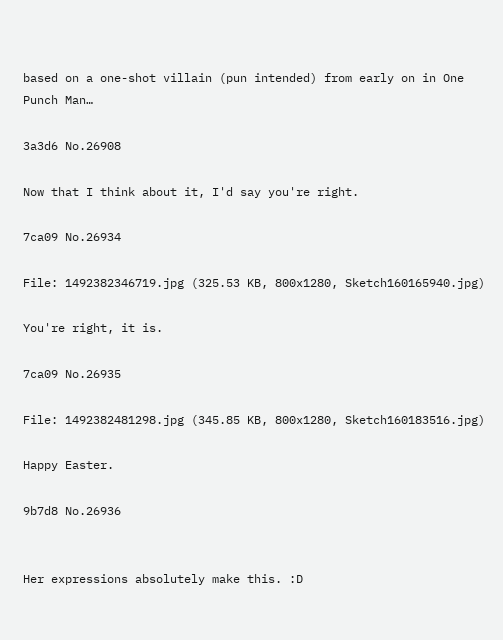based on a one-shot villain (pun intended) from early on in One Punch Man…

3a3d6 No.26908

Now that I think about it, I'd say you're right.

7ca09 No.26934

File: 1492382346719.jpg (325.53 KB, 800x1280, Sketch160165940.jpg)

You're right, it is.

7ca09 No.26935

File: 1492382481298.jpg (345.85 KB, 800x1280, Sketch160183516.jpg)

Happy Easter.

9b7d8 No.26936


Her expressions absolutely make this. :D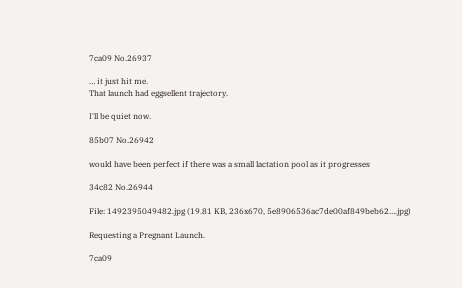7ca09 No.26937

… it just hit me.
That launch had eggsellent trajectory.

I'll be quiet now.

85b07 No.26942

would have been perfect if there was a small lactation pool as it progresses

34c82 No.26944

File: 1492395049482.jpg (19.81 KB, 236x670, 5e8906536ac7de00af849beb62….jpg)

Requesting a Pregnant Launch.

7ca09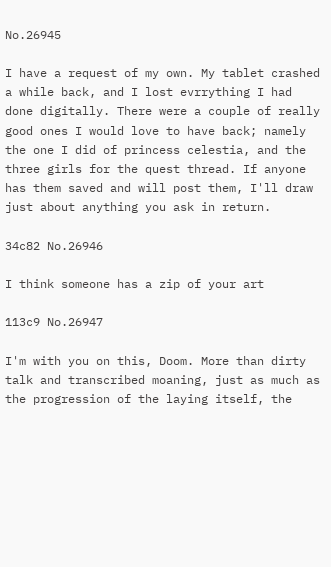No.26945

I have a request of my own. My tablet crashed a while back, and I lost evrrything I had done digitally. There were a couple of really good ones I would love to have back; namely the one I did of princess celestia, and the three girls for the quest thread. If anyone has them saved and will post them, I'll draw just about anything you ask in return.

34c82 No.26946

I think someone has a zip of your art

113c9 No.26947

I'm with you on this, Doom. More than dirty talk and transcribed moaning, just as much as the progression of the laying itself, the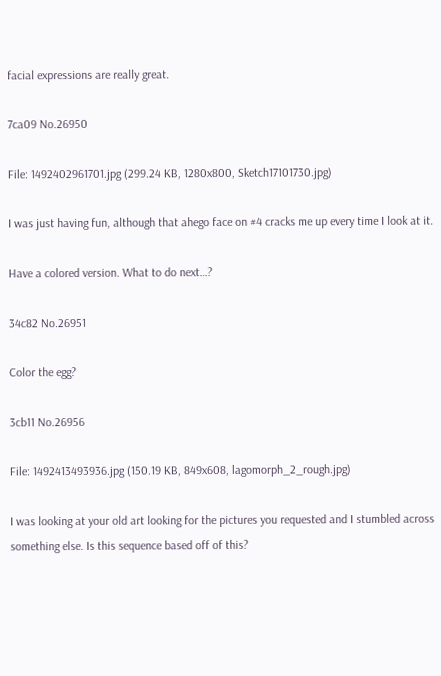facial expressions are really great.

7ca09 No.26950

File: 1492402961701.jpg (299.24 KB, 1280x800, Sketch17101730.jpg)

I was just having fun, although that ahego face on #4 cracks me up every time I look at it.

Have a colored version. What to do next…?

34c82 No.26951

Color the egg?

3cb11 No.26956

File: 1492413493936.jpg (150.19 KB, 849x608, lagomorph_2_rough.jpg)

I was looking at your old art looking for the pictures you requested and I stumbled across something else. Is this sequence based off of this?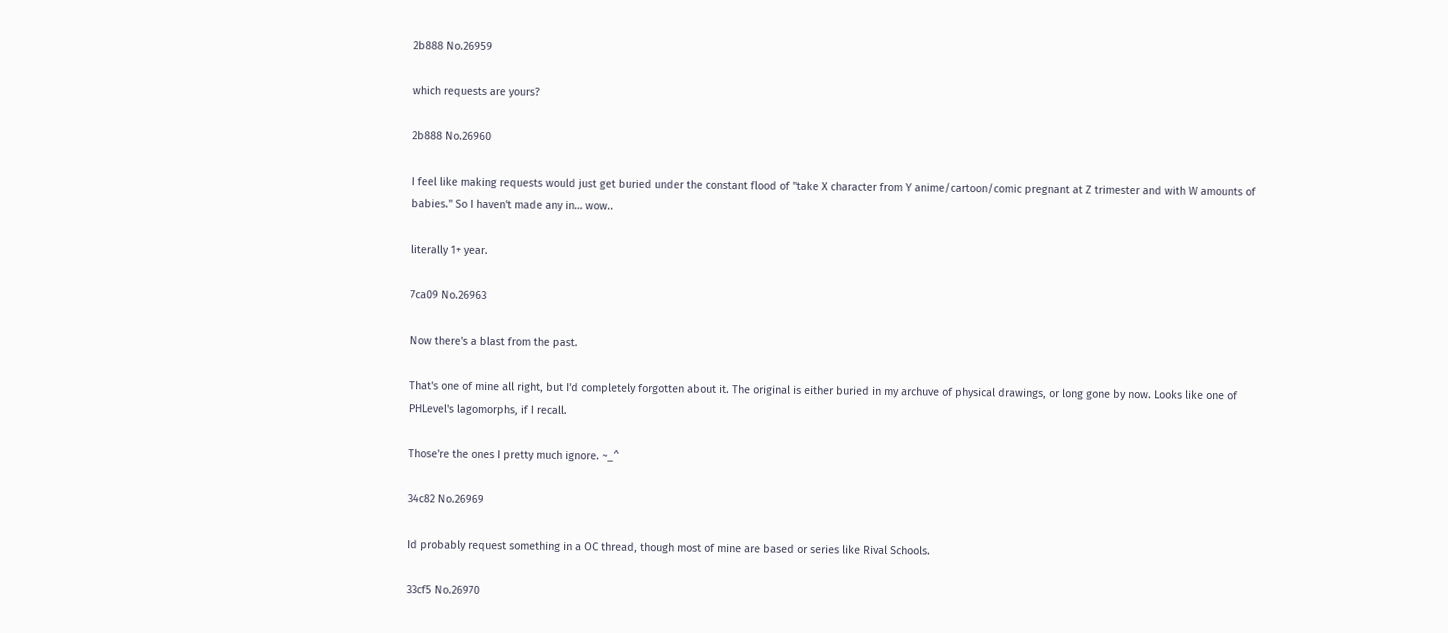2b888 No.26959

which requests are yours?

2b888 No.26960

I feel like making requests would just get buried under the constant flood of "take X character from Y anime/cartoon/comic pregnant at Z trimester and with W amounts of babies." So I haven't made any in… wow..

literally 1+ year.

7ca09 No.26963

Now there's a blast from the past.

That's one of mine all right, but I'd completely forgotten about it. The original is either buried in my archuve of physical drawings, or long gone by now. Looks like one of PHLevel's lagomorphs, if I recall.

Those're the ones I pretty much ignore. ~_^

34c82 No.26969

Id probably request something in a OC thread, though most of mine are based or series like Rival Schools.

33cf5 No.26970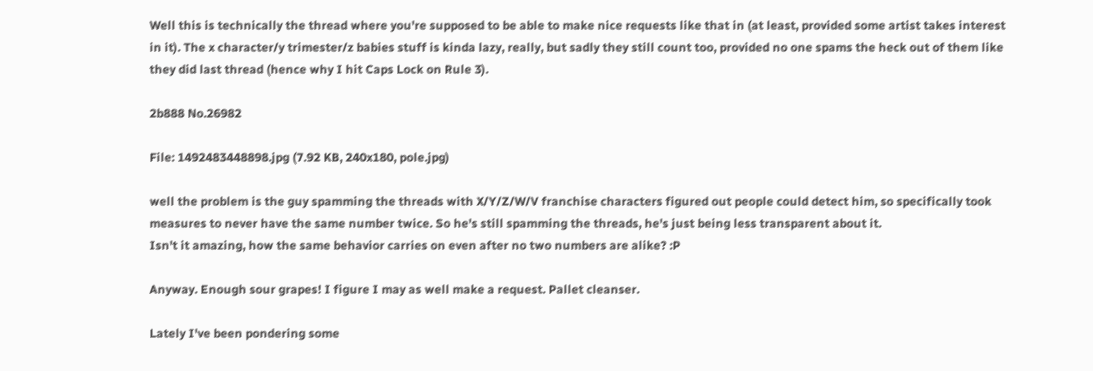Well this is technically the thread where you're supposed to be able to make nice requests like that in (at least, provided some artist takes interest in it). The x character/y trimester/z babies stuff is kinda lazy, really, but sadly they still count too, provided no one spams the heck out of them like they did last thread (hence why I hit Caps Lock on Rule 3).

2b888 No.26982

File: 1492483448898.jpg (7.92 KB, 240x180, pole.jpg)

well the problem is the guy spamming the threads with X/Y/Z/W/V franchise characters figured out people could detect him, so specifically took measures to never have the same number twice. So he's still spamming the threads, he's just being less transparent about it.
Isn't it amazing, how the same behavior carries on even after no two numbers are alike? :P

Anyway. Enough sour grapes! I figure I may as well make a request. Pallet cleanser.

Lately I've been pondering some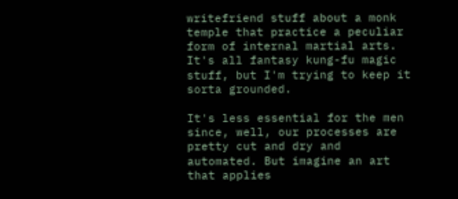writefriend stuff about a monk temple that practice a peculiar form of internal martial arts. It's all fantasy kung-fu magic stuff, but I'm trying to keep it sorta grounded.

It's less essential for the men since, well, our processes are pretty cut and dry and automated. But imagine an art that applies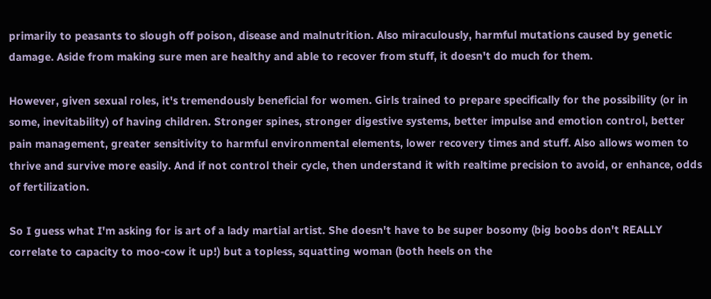primarily to peasants to slough off poison, disease and malnutrition. Also miraculously, harmful mutations caused by genetic damage. Aside from making sure men are healthy and able to recover from stuff, it doesn't do much for them.

However, given sexual roles, it's tremendously beneficial for women. Girls trained to prepare specifically for the possibility (or in some, inevitability) of having children. Stronger spines, stronger digestive systems, better impulse and emotion control, better pain management, greater sensitivity to harmful environmental elements, lower recovery times and stuff. Also allows women to thrive and survive more easily. And if not control their cycle, then understand it with realtime precision to avoid, or enhance, odds of fertilization.

So I guess what I'm asking for is art of a lady martial artist. She doesn't have to be super bosomy (big boobs don't REALLY correlate to capacity to moo-cow it up!) but a topless, squatting woman (both heels on the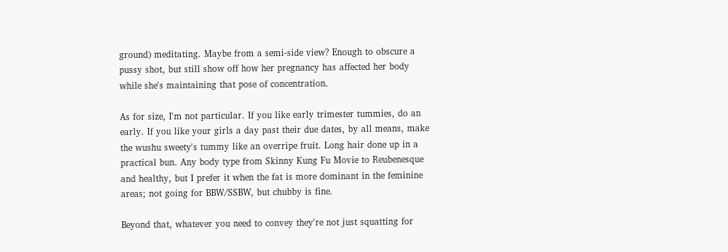ground) meditating. Maybe from a semi-side view? Enough to obscure a pussy shot, but still show off how her pregnancy has affected her body while she's maintaining that pose of concentration.

As for size, I'm not particular. If you like early trimester tummies, do an early. If you like your girls a day past their due dates, by all means, make the wushu sweety's tummy like an overripe fruit. Long hair done up in a practical bun. Any body type from Skinny Kung Fu Movie to Reubenesque and healthy, but I prefer it when the fat is more dominant in the feminine areas; not going for BBW/SSBW, but chubby is fine.

Beyond that, whatever you need to convey they're not just squatting for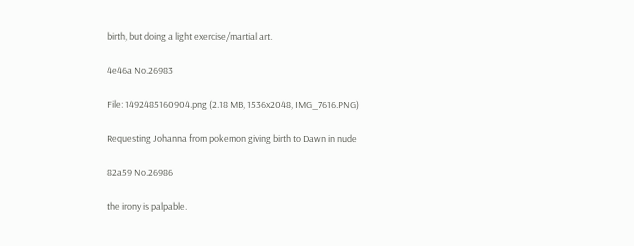birth, but doing a light exercise/martial art.

4e46a No.26983

File: 1492485160904.png (2.18 MB, 1536x2048, IMG_7616.PNG)

Requesting Johanna from pokemon giving birth to Dawn in nude

82a59 No.26986

the irony is palpable.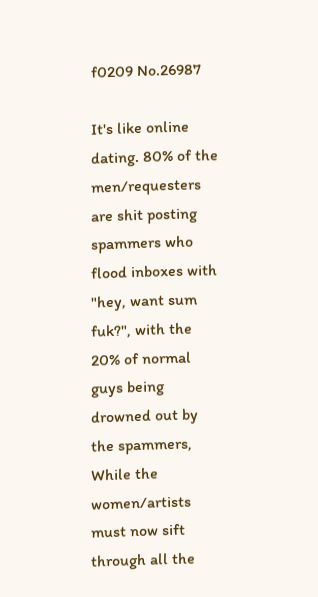f0209 No.26987

It's like online dating. 80% of the men/requesters are shit posting spammers who flood inboxes with "hey, want sum fuk?", with the 20% of normal guys being drowned out by the spammers, While the women/artists must now sift through all the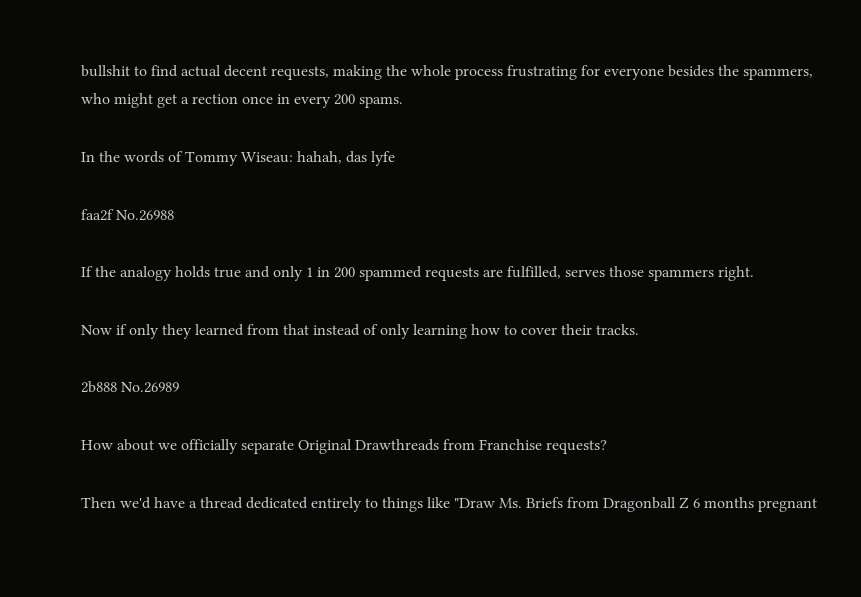bullshit to find actual decent requests, making the whole process frustrating for everyone besides the spammers, who might get a rection once in every 200 spams.

In the words of Tommy Wiseau: hahah, das lyfe

faa2f No.26988

If the analogy holds true and only 1 in 200 spammed requests are fulfilled, serves those spammers right.

Now if only they learned from that instead of only learning how to cover their tracks.

2b888 No.26989

How about we officially separate Original Drawthreads from Franchise requests?

Then we'd have a thread dedicated entirely to things like "Draw Ms. Briefs from Dragonball Z 6 months pregnant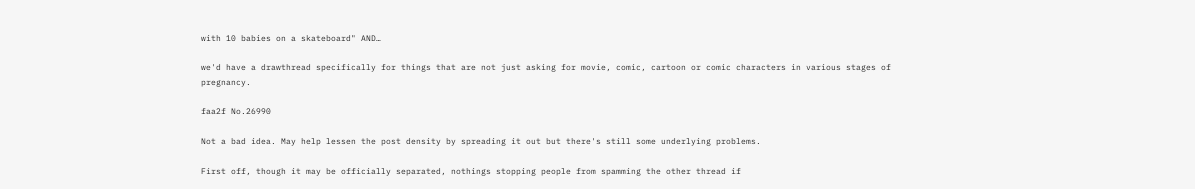with 10 babies on a skateboard" AND…

we'd have a drawthread specifically for things that are not just asking for movie, comic, cartoon or comic characters in various stages of pregnancy.

faa2f No.26990

Not a bad idea. May help lessen the post density by spreading it out but there's still some underlying problems.

First off, though it may be officially separated, nothings stopping people from spamming the other thread if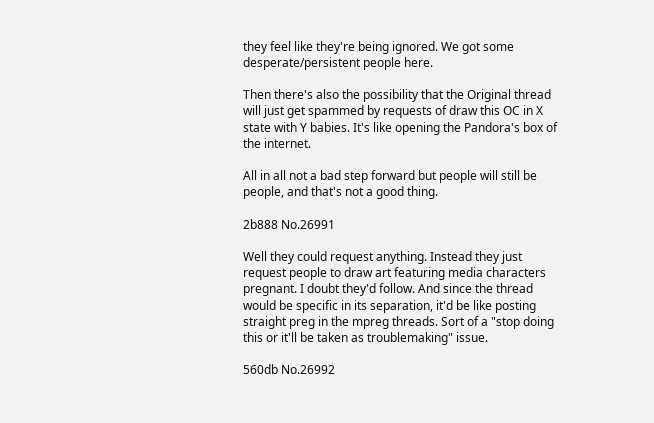they feel like they're being ignored. We got some desperate/persistent people here.

Then there's also the possibility that the Original thread will just get spammed by requests of draw this OC in X state with Y babies. It's like opening the Pandora's box of the internet.

All in all not a bad step forward but people will still be people, and that's not a good thing.

2b888 No.26991

Well they could request anything. Instead they just request people to draw art featuring media characters pregnant. I doubt they'd follow. And since the thread would be specific in its separation, it'd be like posting straight preg in the mpreg threads. Sort of a "stop doing this or it'll be taken as troublemaking" issue.

560db No.26992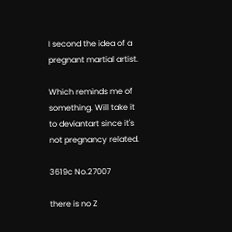I second the idea of a pregnant martial artist.

Which reminds me of something. Will take it to deviantart since it's not pregnancy related.

3619c No.27007

there is no Z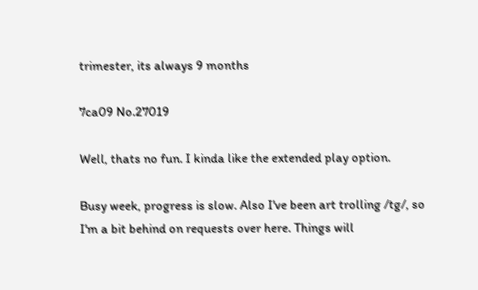trimester, its always 9 months

7ca09 No.27019

Well, thats no fun. I kinda like the extended play option.

Busy week, progress is slow. Also I've been art trolling /tg/, so I'm a bit behind on requests over here. Things will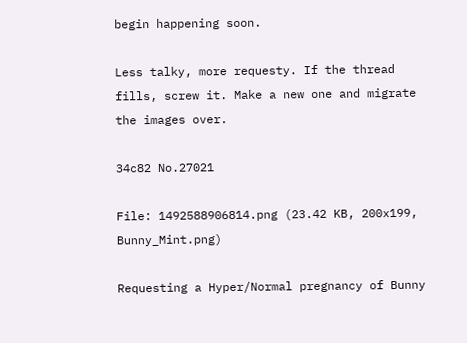begin happening soon.

Less talky, more requesty. If the thread fills, screw it. Make a new one and migrate the images over.

34c82 No.27021

File: 1492588906814.png (23.42 KB, 200x199, Bunny_Mint.png)

Requesting a Hyper/Normal pregnancy of Bunny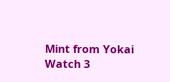Mint from Yokai Watch 3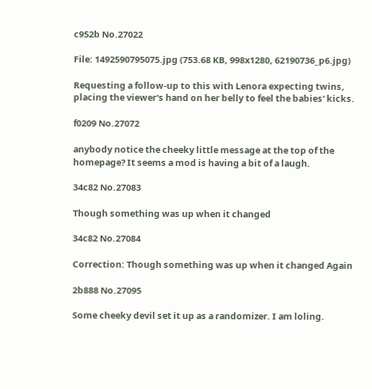c952b No.27022

File: 1492590795075.jpg (753.68 KB, 998x1280, 62190736_p6.jpg)

Requesting a follow-up to this with Lenora expecting twins, placing the viewer's hand on her belly to feel the babies' kicks.

f0209 No.27072

anybody notice the cheeky little message at the top of the homepage? It seems a mod is having a bit of a laugh.

34c82 No.27083

Though something was up when it changed

34c82 No.27084

Correction: Though something was up when it changed Again

2b888 No.27095

Some cheeky devil set it up as a randomizer. I am loling.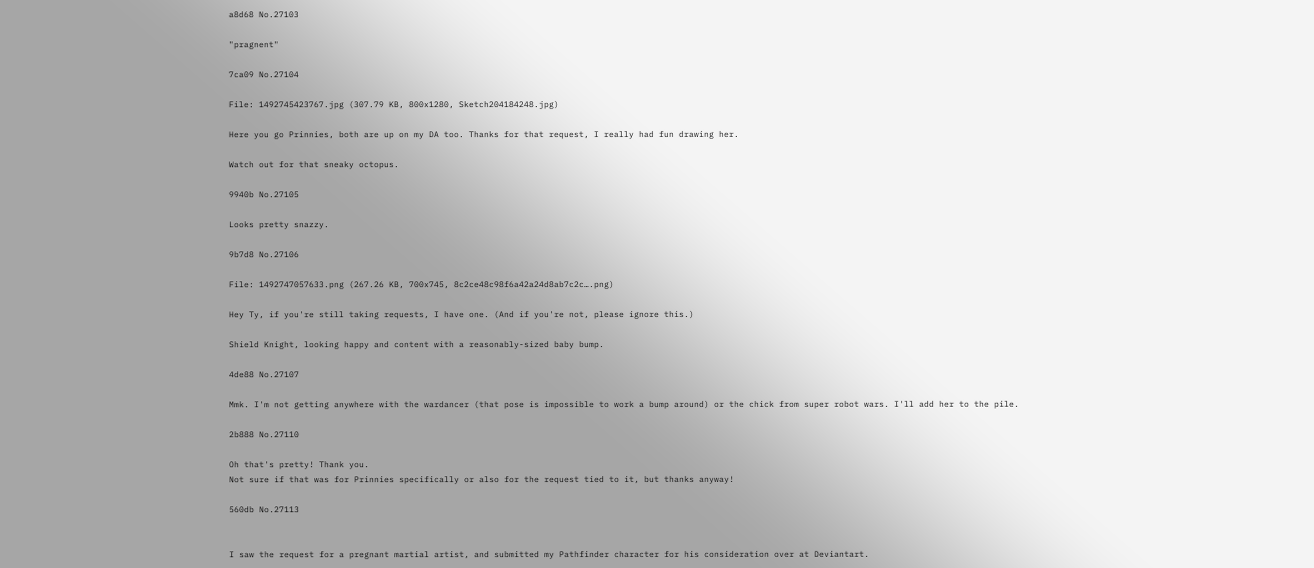a8d68 No.27103

"pragnent"

7ca09 No.27104

File: 1492745423767.jpg (307.79 KB, 800x1280, Sketch204184248.jpg)

Here you go Prinnies, both are up on my DA too. Thanks for that request, I really had fun drawing her.

Watch out for that sneaky octopus.

9940b No.27105

Looks pretty snazzy.

9b7d8 No.27106

File: 1492747057633.png (267.26 KB, 700x745, 8c2ce48c98f6a42a24d8ab7c2c….png)

Hey Ty, if you're still taking requests, I have one. (And if you're not, please ignore this.)

Shield Knight, looking happy and content with a reasonably-sized baby bump.

4de88 No.27107

Mmk. I'm not getting anywhere with the wardancer (that pose is impossible to work a bump around) or the chick from super robot wars. I'll add her to the pile.

2b888 No.27110

Oh that's pretty! Thank you.
Not sure if that was for Prinnies specifically or also for the request tied to it, but thanks anyway!

560db No.27113


I saw the request for a pregnant martial artist, and submitted my Pathfinder character for his consideration over at Deviantart.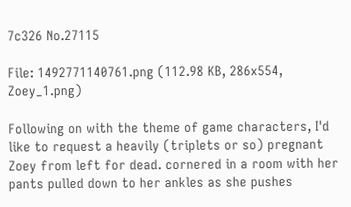7c326 No.27115

File: 1492771140761.png (112.98 KB, 286x554, Zoey_1.png)

Following on with the theme of game characters, I'd like to request a heavily (triplets or so) pregnant Zoey from left for dead. cornered in a room with her pants pulled down to her ankles as she pushes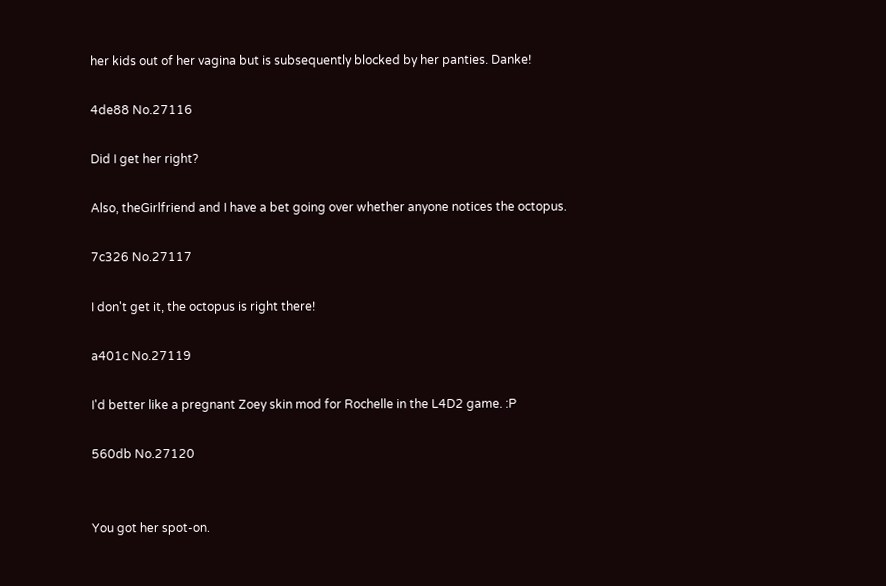her kids out of her vagina but is subsequently blocked by her panties. Danke!

4de88 No.27116

Did I get her right?

Also, theGirlfriend and I have a bet going over whether anyone notices the octopus.

7c326 No.27117

I don't get it, the octopus is right there!

a401c No.27119

I'd better like a pregnant Zoey skin mod for Rochelle in the L4D2 game. :P

560db No.27120


You got her spot-on.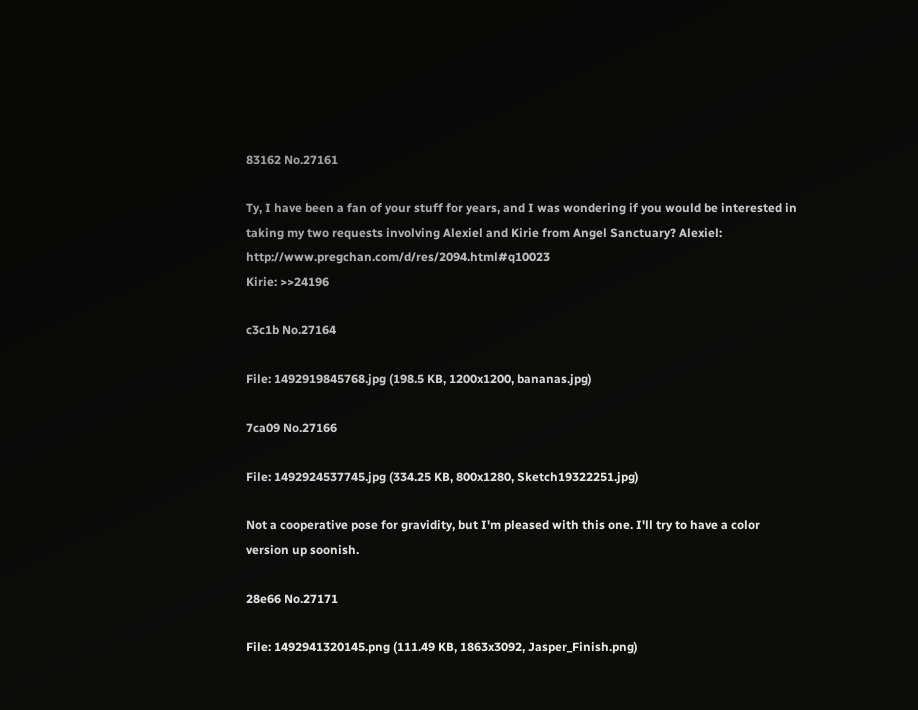83162 No.27161

Ty, I have been a fan of your stuff for years, and I was wondering if you would be interested in taking my two requests involving Alexiel and Kirie from Angel Sanctuary? Alexiel: http://www.pregchan.com/d/res/2094.html#q10023
Kirie: >>24196

c3c1b No.27164

File: 1492919845768.jpg (198.5 KB, 1200x1200, bananas.jpg)

7ca09 No.27166

File: 1492924537745.jpg (334.25 KB, 800x1280, Sketch19322251.jpg)

Not a cooperative pose for gravidity, but I'm pleased with this one. I'll try to have a color version up soonish.

28e66 No.27171

File: 1492941320145.png (111.49 KB, 1863x3092, Jasper_Finish.png)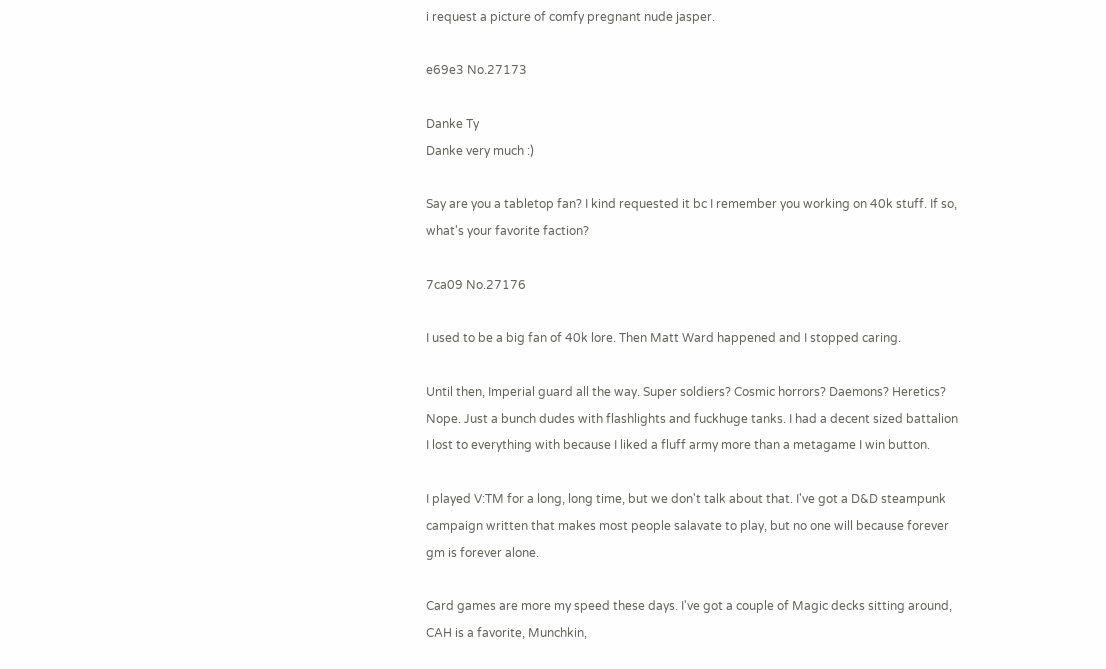i request a picture of comfy pregnant nude jasper.

e69e3 No.27173

Danke Ty
Danke very much :)

Say are you a tabletop fan? I kind requested it bc I remember you working on 40k stuff. If so, what's your favorite faction?

7ca09 No.27176

I used to be a big fan of 40k lore. Then Matt Ward happened and I stopped caring.

Until then, Imperial guard all the way. Super soldiers? Cosmic horrors? Daemons? Heretics? Nope. Just a bunch dudes with flashlights and fuckhuge tanks. I had a decent sized battalion I lost to everything with because I liked a fluff army more than a metagame I win button.

I played V:TM for a long, long time, but we don't talk about that. I've got a D&D steampunk campaign written that makes most people salavate to play, but no one will because forever gm is forever alone.

Card games are more my speed these days. I've got a couple of Magic decks sitting around, CAH is a favorite, Munchkin,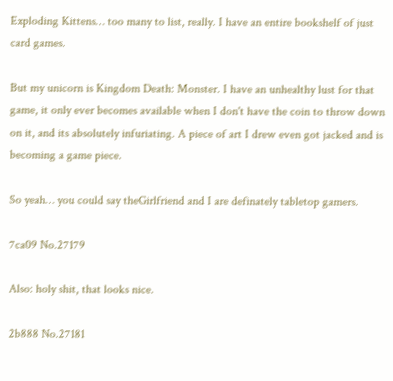Exploding Kittens… too many to list, really. I have an entire bookshelf of just card games.

But my unicorn is Kingdom Death: Monster. I have an unhealthy lust for that game, it only ever becomes available when I don't have the coin to throw down on it, and its absolutely infuriating. A piece of art I drew even got jacked and is becoming a game piece.

So yeah… you could say theGirlfriend and I are definately tabletop gamers.

7ca09 No.27179

Also: holy shit, that looks nice.

2b888 No.27181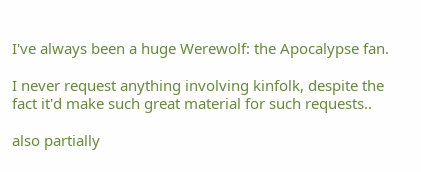I've always been a huge Werewolf: the Apocalypse fan.

I never request anything involving kinfolk, despite the fact it'd make such great material for such requests..

also partially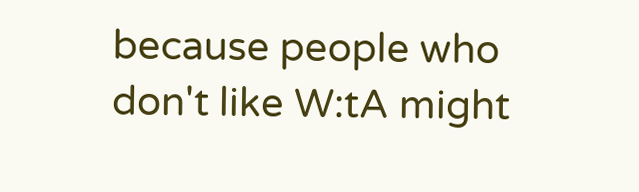because people who don't like W:tA might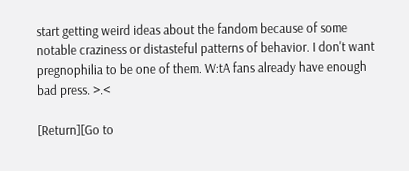start getting weird ideas about the fandom because of some notable craziness or distasteful patterns of behavior. I don't want pregnophilia to be one of them. W:tA fans already have enough bad press. >.<

[Return][Go to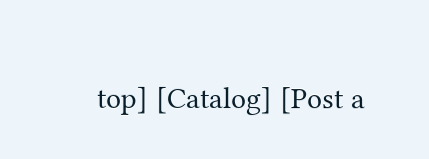top] [Catalog] [Post a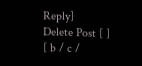Reply]
Delete Post [ ]
[ b / c /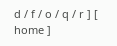d / f / o / q / r ] [ home ]